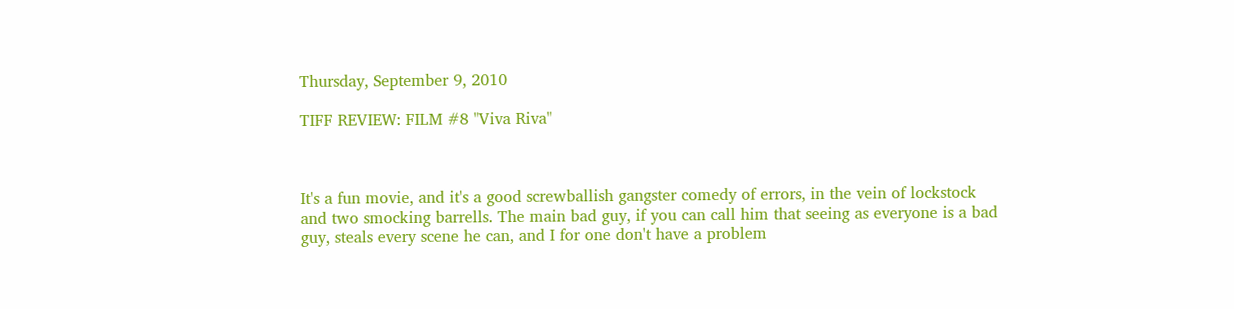Thursday, September 9, 2010

TIFF REVIEW: FILM #8 "Viva Riva"



It's a fun movie, and it's a good screwballish gangster comedy of errors, in the vein of lockstock and two smocking barrells. The main bad guy, if you can call him that seeing as everyone is a bad guy, steals every scene he can, and I for one don't have a problem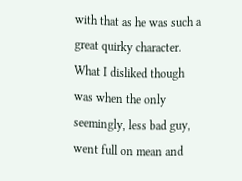with that as he was such a great quirky character.
What I disliked though was when the only seemingly, less bad guy, went full on mean and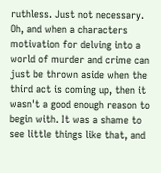ruthless. Just not necessary. Oh, and when a characters motivation for delving into a world of murder and crime can just be thrown aside when the third act is coming up, then it wasn't a good enough reason to begin with. It was a shame to see little things like that, and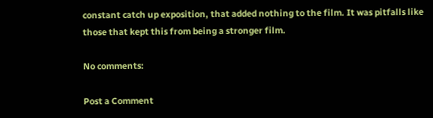constant catch up exposition, that added nothing to the film. It was pitfalls like those that kept this from being a stronger film.

No comments:

Post a Comment